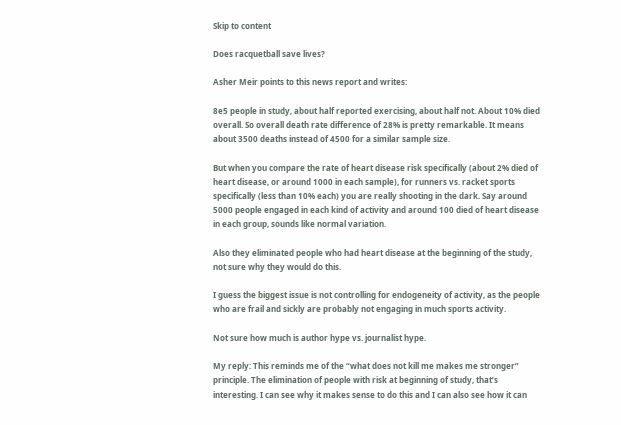Skip to content

Does racquetball save lives?

Asher Meir points to this news report and writes:

8e5 people in study, about half reported exercising, about half not. About 10% died overall. So overall death rate difference of 28% is pretty remarkable. It means about 3500 deaths instead of 4500 for a similar sample size.

But when you compare the rate of heart disease risk specifically (about 2% died of heart disease, or around 1000 in each sample), for runners vs. racket sports specifically (less than 10% each) you are really shooting in the dark. Say around 5000 people engaged in each kind of activity and around 100 died of heart disease in each group, sounds like normal variation.

Also they eliminated people who had heart disease at the beginning of the study, not sure why they would do this.

I guess the biggest issue is not controlling for endogeneity of activity, as the people who are frail and sickly are probably not engaging in much sports activity.

Not sure how much is author hype vs. journalist hype.

My reply: This reminds me of the “what does not kill me makes me stronger” principle. The elimination of people with risk at beginning of study, that’s interesting. I can see why it makes sense to do this and I can also see how it can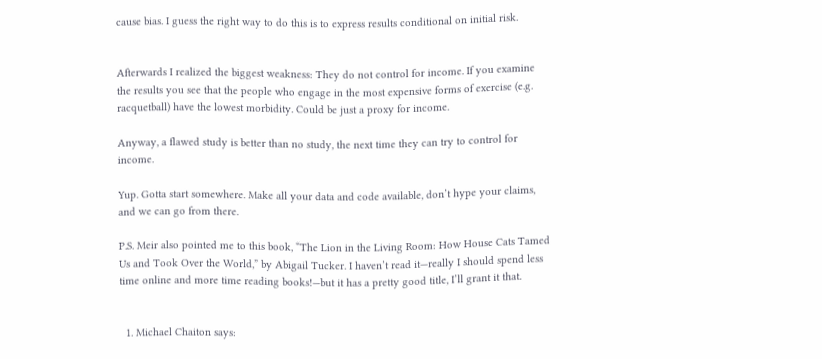cause bias. I guess the right way to do this is to express results conditional on initial risk.


Afterwards I realized the biggest weakness: They do not control for income. If you examine the results you see that the people who engage in the most expensive forms of exercise (e.g. racquetball) have the lowest morbidity. Could be just a proxy for income.

Anyway, a flawed study is better than no study, the next time they can try to control for income.

Yup. Gotta start somewhere. Make all your data and code available, don’t hype your claims, and we can go from there.

P.S. Meir also pointed me to this book, “The Lion in the Living Room: How House Cats Tamed Us and Took Over the World,” by Abigail Tucker. I haven’t read it—really I should spend less time online and more time reading books!—but it has a pretty good title, I’ll grant it that.


  1. Michael Chaiton says: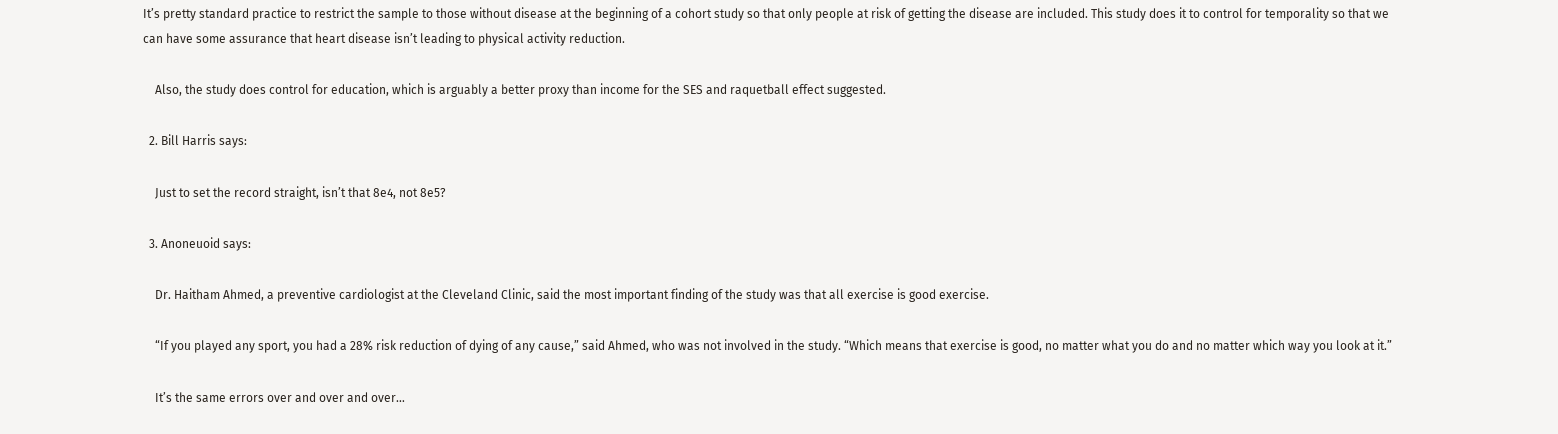It’s pretty standard practice to restrict the sample to those without disease at the beginning of a cohort study so that only people at risk of getting the disease are included. This study does it to control for temporality so that we can have some assurance that heart disease isn’t leading to physical activity reduction.

    Also, the study does control for education, which is arguably a better proxy than income for the SES and raquetball effect suggested.

  2. Bill Harris says:

    Just to set the record straight, isn’t that 8e4, not 8e5?

  3. Anoneuoid says:

    Dr. Haitham Ahmed, a preventive cardiologist at the Cleveland Clinic, said the most important finding of the study was that all exercise is good exercise.

    “If you played any sport, you had a 28% risk reduction of dying of any cause,” said Ahmed, who was not involved in the study. “Which means that exercise is good, no matter what you do and no matter which way you look at it.”

    It’s the same errors over and over and over…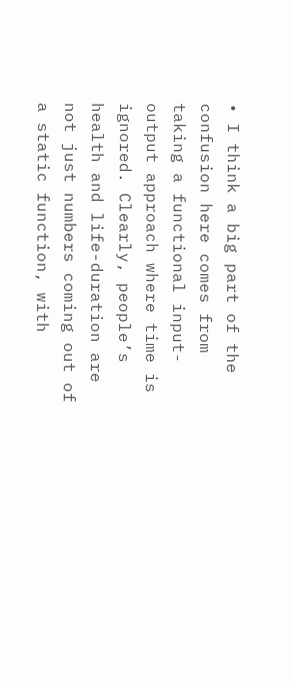• I think a big part of the confusion here comes from taking a functional input-output approach where time is ignored. Clearly, people’s health and life-duration are not just numbers coming out of a static function, with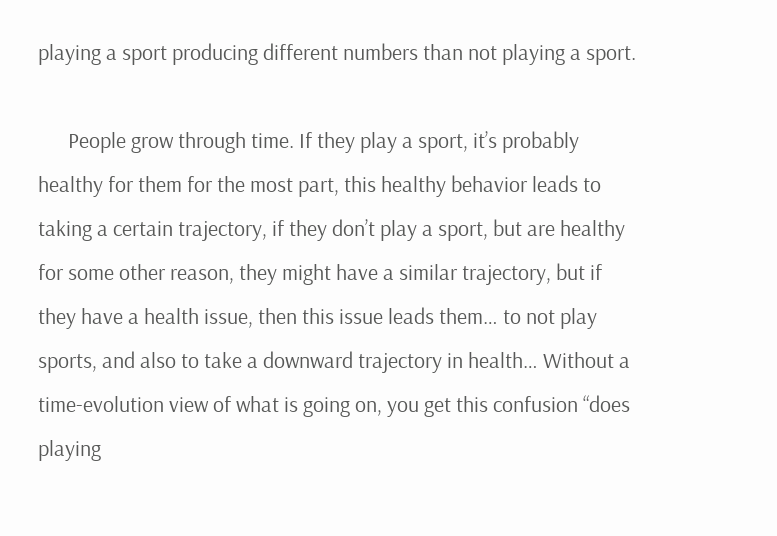playing a sport producing different numbers than not playing a sport.

      People grow through time. If they play a sport, it’s probably healthy for them for the most part, this healthy behavior leads to taking a certain trajectory, if they don’t play a sport, but are healthy for some other reason, they might have a similar trajectory, but if they have a health issue, then this issue leads them… to not play sports, and also to take a downward trajectory in health… Without a time-evolution view of what is going on, you get this confusion “does playing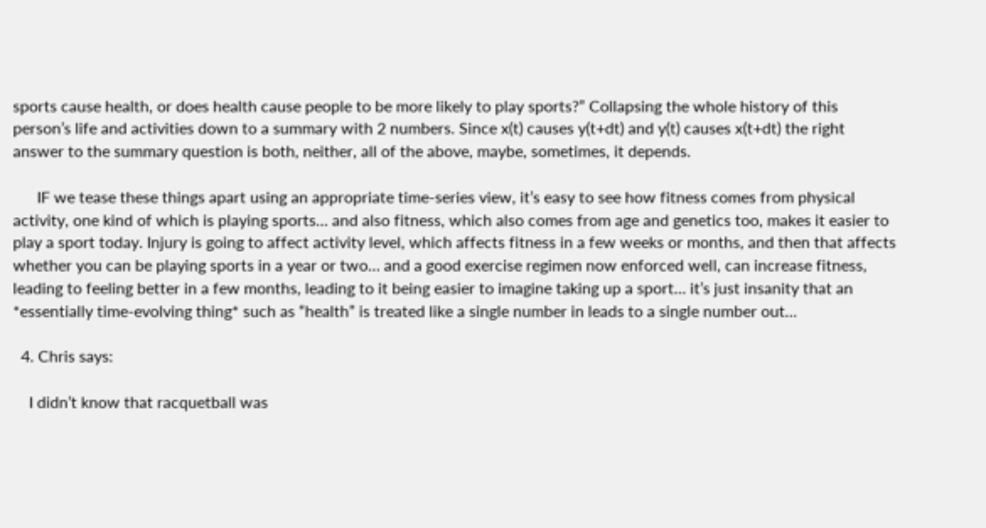sports cause health, or does health cause people to be more likely to play sports?” Collapsing the whole history of this person’s life and activities down to a summary with 2 numbers. Since x(t) causes y(t+dt) and y(t) causes x(t+dt) the right answer to the summary question is both, neither, all of the above, maybe, sometimes, it depends.

      IF we tease these things apart using an appropriate time-series view, it’s easy to see how fitness comes from physical activity, one kind of which is playing sports… and also fitness, which also comes from age and genetics too, makes it easier to play a sport today. Injury is going to affect activity level, which affects fitness in a few weeks or months, and then that affects whether you can be playing sports in a year or two… and a good exercise regimen now enforced well, can increase fitness, leading to feeling better in a few months, leading to it being easier to imagine taking up a sport… it’s just insanity that an *essentially time-evolving thing* such as “health” is treated like a single number in leads to a single number out…

  4. Chris says:

    I didn’t know that racquetball was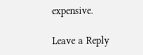expensive.

Leave a Reply